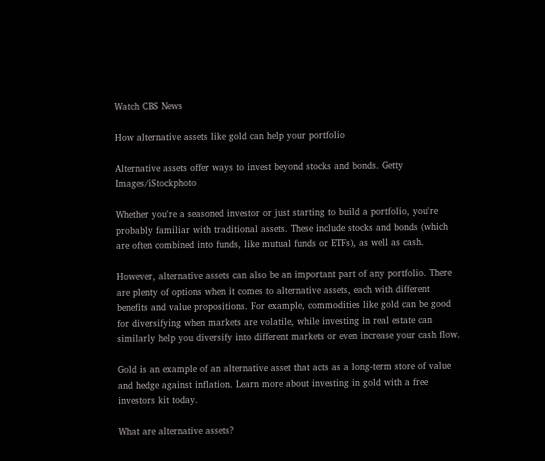Watch CBS News

How alternative assets like gold can help your portfolio

Alternative assets offer ways to invest beyond stocks and bonds. Getty Images/iStockphoto

Whether you're a seasoned investor or just starting to build a portfolio, you're probably familiar with traditional assets. These include stocks and bonds (which are often combined into funds, like mutual funds or ETFs), as well as cash.

However, alternative assets can also be an important part of any portfolio. There are plenty of options when it comes to alternative assets, each with different benefits and value propositions. For example, commodities like gold can be good for diversifying when markets are volatile, while investing in real estate can similarly help you diversify into different markets or even increase your cash flow.

Gold is an example of an alternative asset that acts as a long-term store of value and hedge against inflation. Learn more about investing in gold with a free investors kit today.

What are alternative assets?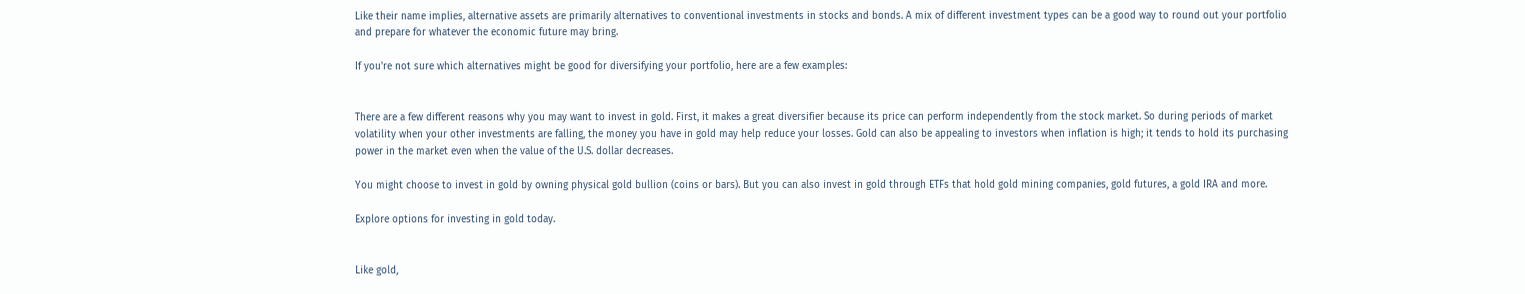Like their name implies, alternative assets are primarily alternatives to conventional investments in stocks and bonds. A mix of different investment types can be a good way to round out your portfolio and prepare for whatever the economic future may bring.

If you're not sure which alternatives might be good for diversifying your portfolio, here are a few examples:


There are a few different reasons why you may want to invest in gold. First, it makes a great diversifier because its price can perform independently from the stock market. So during periods of market volatility when your other investments are falling, the money you have in gold may help reduce your losses. Gold can also be appealing to investors when inflation is high; it tends to hold its purchasing power in the market even when the value of the U.S. dollar decreases.

You might choose to invest in gold by owning physical gold bullion (coins or bars). But you can also invest in gold through ETFs that hold gold mining companies, gold futures, a gold IRA and more.

Explore options for investing in gold today.


Like gold,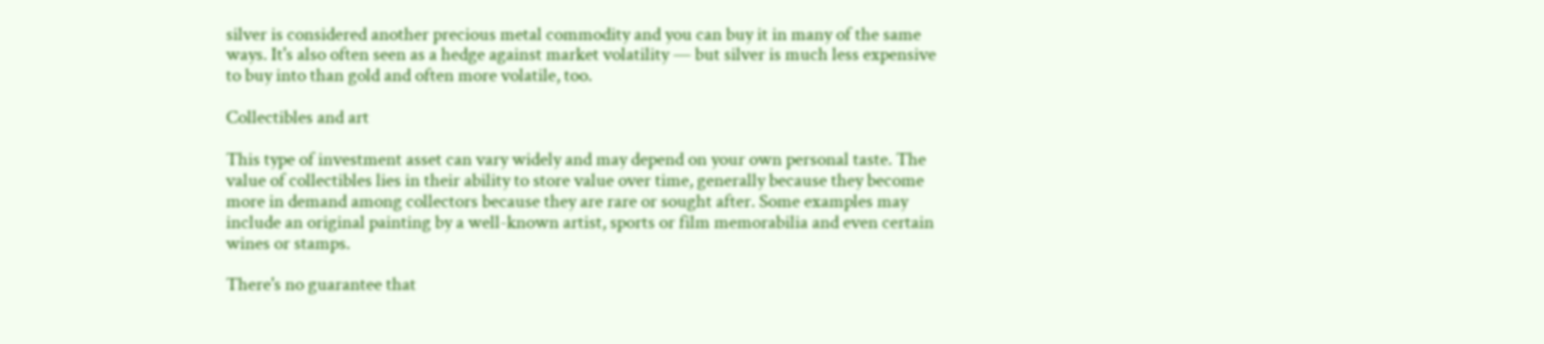silver is considered another precious metal commodity and you can buy it in many of the same ways. It's also often seen as a hedge against market volatility — but silver is much less expensive to buy into than gold and often more volatile, too.

Collectibles and art

This type of investment asset can vary widely and may depend on your own personal taste. The value of collectibles lies in their ability to store value over time, generally because they become more in demand among collectors because they are rare or sought after. Some examples may include an original painting by a well-known artist, sports or film memorabilia and even certain wines or stamps.

There's no guarantee that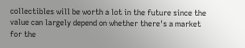collectibles will be worth a lot in the future since the value can largely depend on whether there's a market for the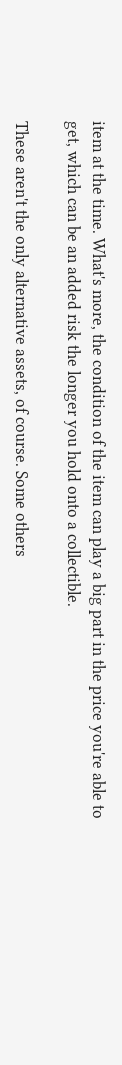item at the time. What's more, the condition of the item can play a big part in the price you're able to get, which can be an added risk the longer you hold onto a collectible.

These aren't the only alternative assets, of course. Some others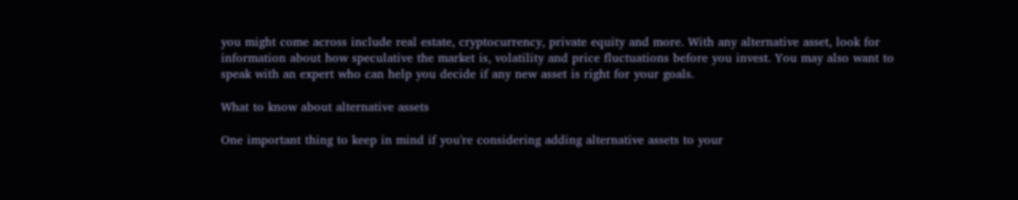you might come across include real estate, cryptocurrency, private equity and more. With any alternative asset, look for information about how speculative the market is, volatility and price fluctuations before you invest. You may also want to speak with an expert who can help you decide if any new asset is right for your goals.

What to know about alternative assets

One important thing to keep in mind if you're considering adding alternative assets to your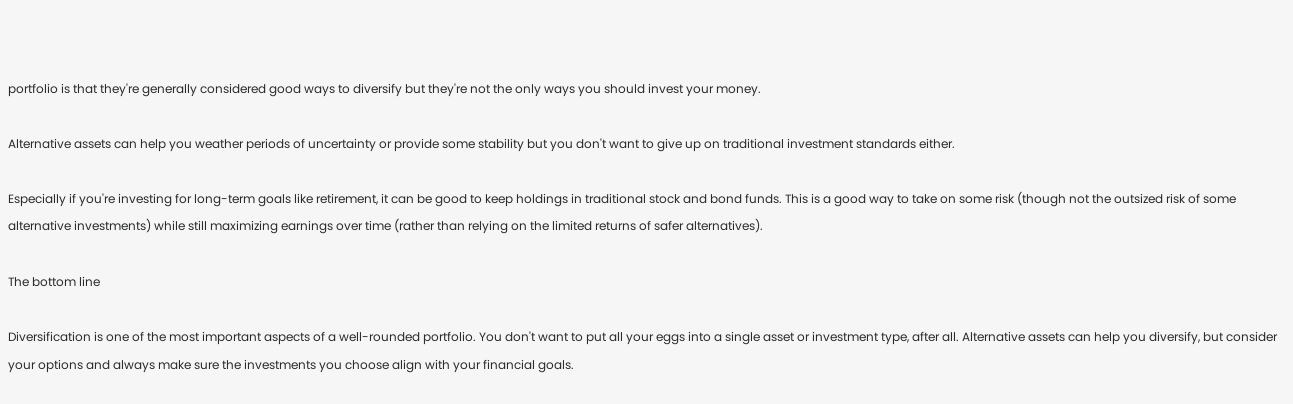portfolio is that they're generally considered good ways to diversify but they're not the only ways you should invest your money.

Alternative assets can help you weather periods of uncertainty or provide some stability but you don't want to give up on traditional investment standards either.

Especially if you're investing for long-term goals like retirement, it can be good to keep holdings in traditional stock and bond funds. This is a good way to take on some risk (though not the outsized risk of some alternative investments) while still maximizing earnings over time (rather than relying on the limited returns of safer alternatives).

The bottom line

Diversification is one of the most important aspects of a well-rounded portfolio. You don't want to put all your eggs into a single asset or investment type, after all. Alternative assets can help you diversify, but consider your options and always make sure the investments you choose align with your financial goals.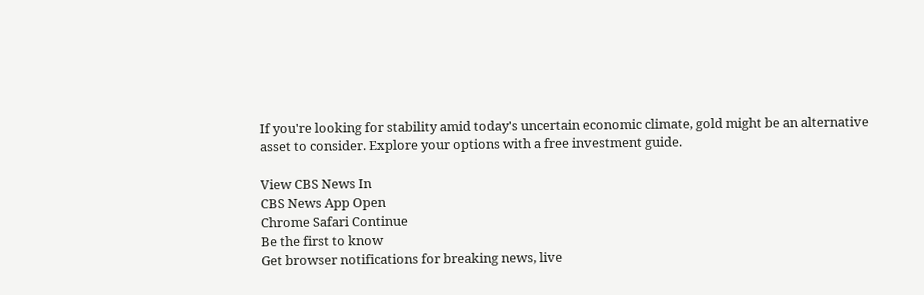If you're looking for stability amid today's uncertain economic climate, gold might be an alternative asset to consider. Explore your options with a free investment guide.

View CBS News In
CBS News App Open
Chrome Safari Continue
Be the first to know
Get browser notifications for breaking news, live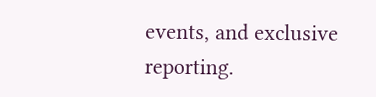events, and exclusive reporting.